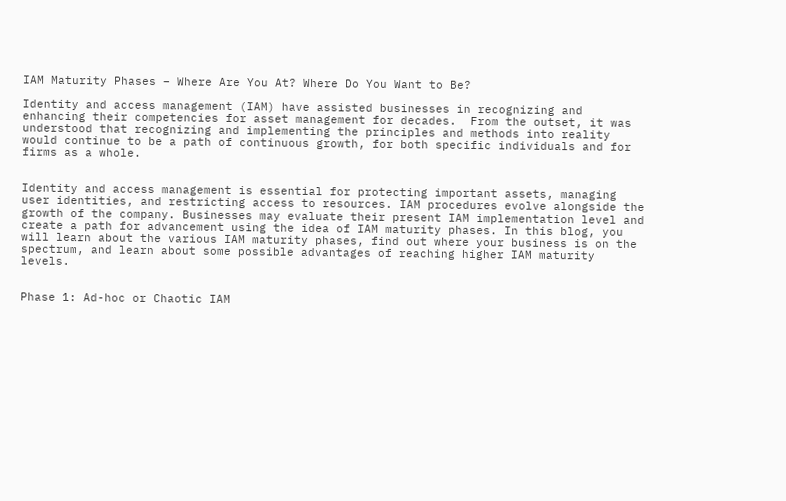IAM Maturity Phases – Where Are You At? Where Do You Want to Be?

Identity and access management (IAM) have assisted businesses in recognizing and enhancing their competencies for asset management for decades.  From the outset, it was understood that recognizing and implementing the principles and methods into reality would continue to be a path of continuous growth, for both specific individuals and for firms as a whole.


Identity and access management is essential for protecting important assets, managing user identities, and restricting access to resources. IAM procedures evolve alongside the growth of the company. Businesses may evaluate their present IAM implementation level and create a path for advancement using the idea of IAM maturity phases. In this blog, you will learn about the various IAM maturity phases, find out where your business is on the spectrum, and learn about some possible advantages of reaching higher IAM maturity levels.


Phase 1: Ad-hoc or Chaotic IAM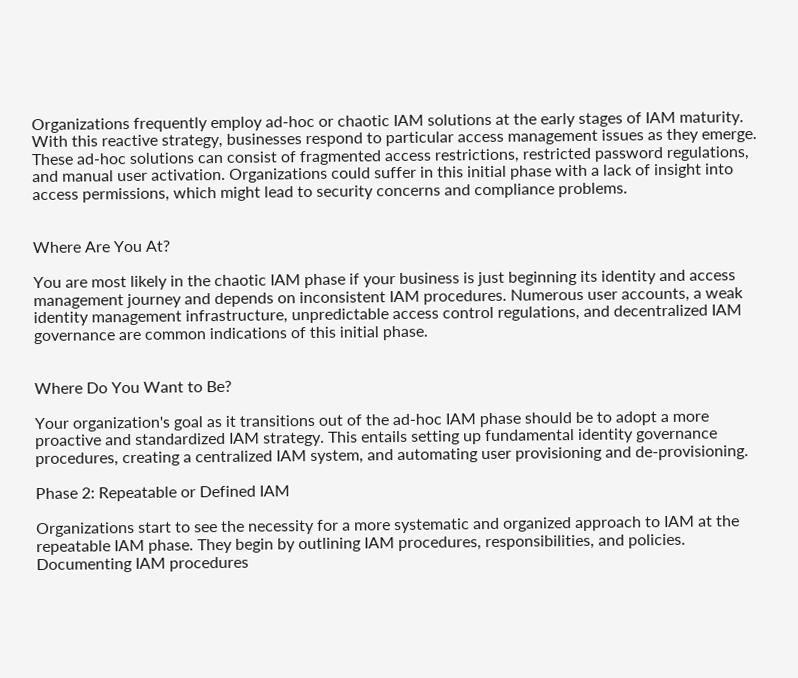Organizations frequently employ ad-hoc or chaotic IAM solutions at the early stages of IAM maturity. With this reactive strategy, businesses respond to particular access management issues as they emerge. These ad-hoc solutions can consist of fragmented access restrictions, restricted password regulations, and manual user activation. Organizations could suffer in this initial phase with a lack of insight into access permissions, which might lead to security concerns and compliance problems.


Where Are You At?

You are most likely in the chaotic IAM phase if your business is just beginning its identity and access management journey and depends on inconsistent IAM procedures. Numerous user accounts, a weak identity management infrastructure, unpredictable access control regulations, and decentralized IAM governance are common indications of this initial phase.


Where Do You Want to Be?

Your organization's goal as it transitions out of the ad-hoc IAM phase should be to adopt a more proactive and standardized IAM strategy. This entails setting up fundamental identity governance procedures, creating a centralized IAM system, and automating user provisioning and de-provisioning.

Phase 2: Repeatable or Defined IAM

Organizations start to see the necessity for a more systematic and organized approach to IAM at the repeatable IAM phase. They begin by outlining IAM procedures, responsibilities, and policies. Documenting IAM procedures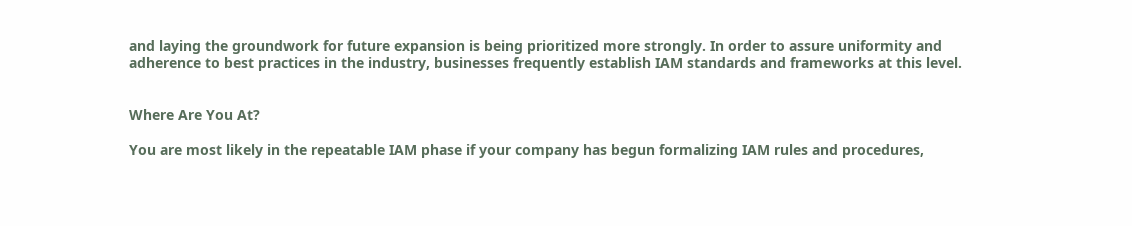and laying the groundwork for future expansion is being prioritized more strongly. In order to assure uniformity and adherence to best practices in the industry, businesses frequently establish IAM standards and frameworks at this level.


Where Are You At?

You are most likely in the repeatable IAM phase if your company has begun formalizing IAM rules and procedures,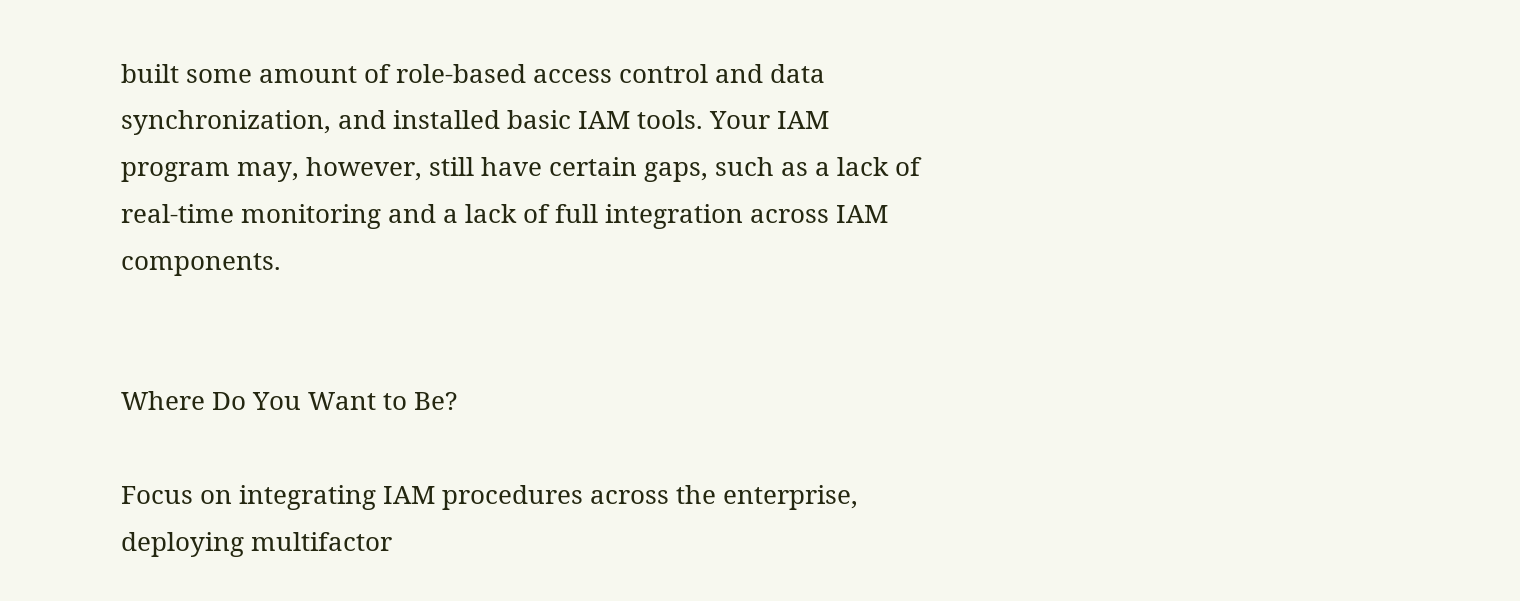built some amount of role-based access control and data synchronization, and installed basic IAM tools. Your IAM program may, however, still have certain gaps, such as a lack of real-time monitoring and a lack of full integration across IAM components.


Where Do You Want to Be?

Focus on integrating IAM procedures across the enterprise, deploying multifactor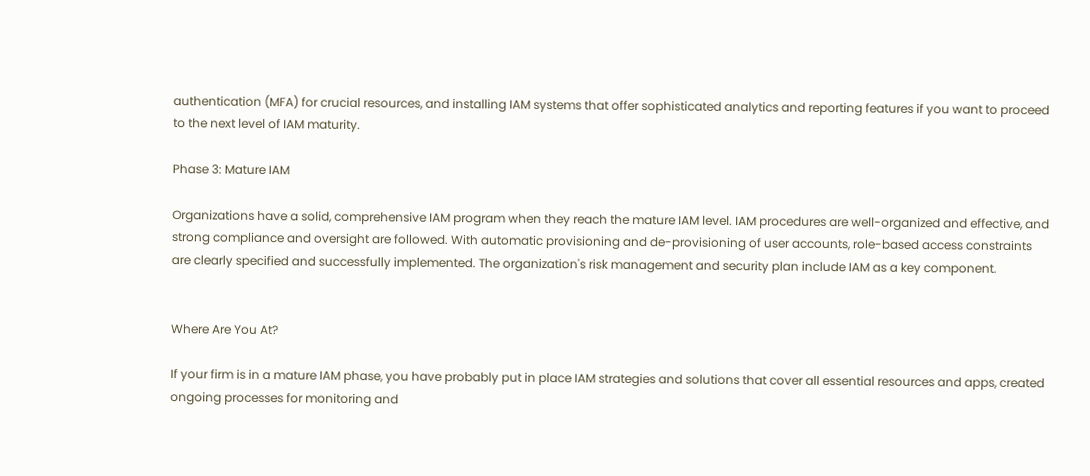authentication (MFA) for crucial resources, and installing IAM systems that offer sophisticated analytics and reporting features if you want to proceed to the next level of IAM maturity.

Phase 3: Mature IAM

Organizations have a solid, comprehensive IAM program when they reach the mature IAM level. IAM procedures are well-organized and effective, and strong compliance and oversight are followed. With automatic provisioning and de-provisioning of user accounts, role-based access constraints are clearly specified and successfully implemented. The organization's risk management and security plan include IAM as a key component.


Where Are You At?

If your firm is in a mature IAM phase, you have probably put in place IAM strategies and solutions that cover all essential resources and apps, created ongoing processes for monitoring and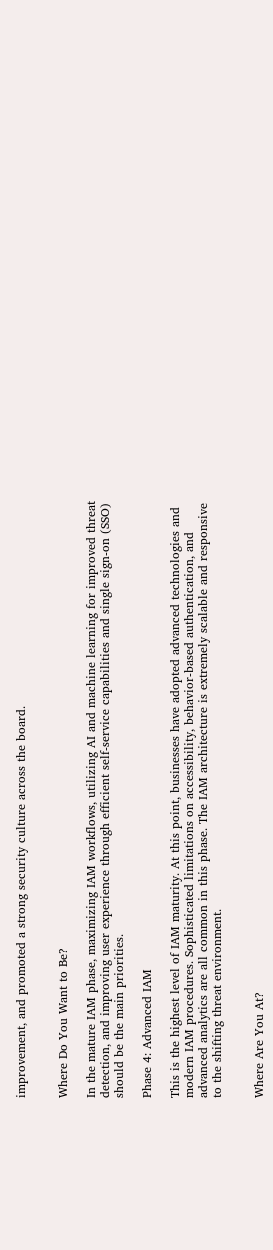improvement, and promoted a strong security culture across the board.


Where Do You Want to Be?

In the mature IAM phase, maximizing IAM workflows, utilizing AI and machine learning for improved threat detection, and improving user experience through efficient self-service capabilities and single sign-on (SSO) should be the main priorities.

Phase 4: Advanced IAM

This is the highest level of IAM maturity. At this point, businesses have adopted advanced technologies and modern IAM procedures. Sophisticated limitations on accessibility, behavior-based authentication, and advanced analytics are all common in this phase. The IAM architecture is extremely scalable and responsive to the shifting threat environment.


Where Are You At?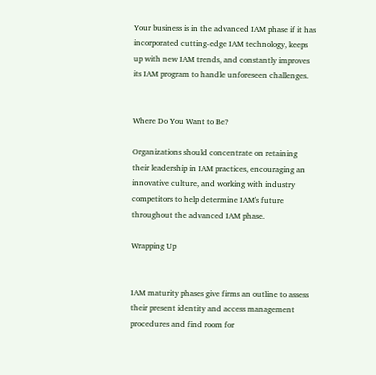Your business is in the advanced IAM phase if it has incorporated cutting-edge IAM technology, keeps up with new IAM trends, and constantly improves its IAM program to handle unforeseen challenges.


Where Do You Want to Be?

Organizations should concentrate on retaining their leadership in IAM practices, encouraging an innovative culture, and working with industry competitors to help determine IAM's future throughout the advanced IAM phase.

Wrapping Up


IAM maturity phases give firms an outline to assess their present identity and access management procedures and find room for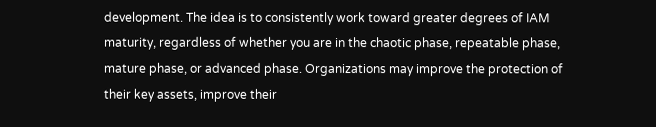development. The idea is to consistently work toward greater degrees of IAM maturity, regardless of whether you are in the chaotic phase, repeatable phase, mature phase, or advanced phase. Organizations may improve the protection of their key assets, improve their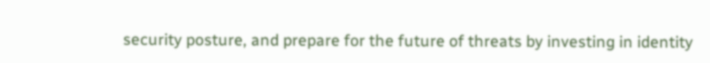security posture, and prepare for the future of threats by investing in identity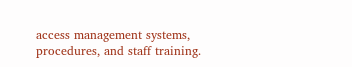access management systems, procedures, and staff training.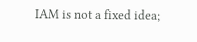IAM is not a fixed idea;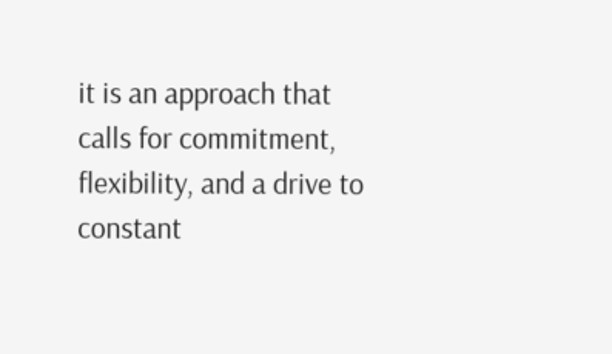it is an approach that calls for commitment, flexibility, and a drive to constant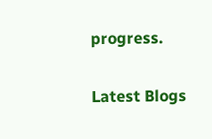progress.

Latest Blogs